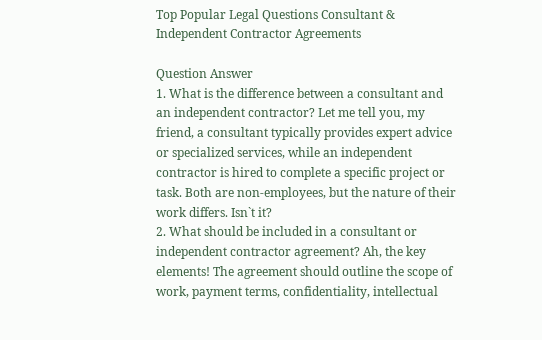Top Popular Legal Questions Consultant & Independent Contractor Agreements

Question Answer
1. What is the difference between a consultant and an independent contractor? Let me tell you, my friend, a consultant typically provides expert advice or specialized services, while an independent contractor is hired to complete a specific project or task. Both are non-employees, but the nature of their work differs. Isn`t it?
2. What should be included in a consultant or independent contractor agreement? Ah, the key elements! The agreement should outline the scope of work, payment terms, confidentiality, intellectual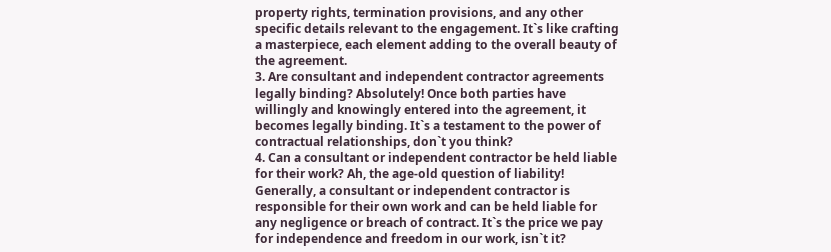property rights, termination provisions, and any other specific details relevant to the engagement. It`s like crafting a masterpiece, each element adding to the overall beauty of the agreement.
3. Are consultant and independent contractor agreements legally binding? Absolutely! Once both parties have willingly and knowingly entered into the agreement, it becomes legally binding. It`s a testament to the power of contractual relationships, don`t you think?
4. Can a consultant or independent contractor be held liable for their work? Ah, the age-old question of liability! Generally, a consultant or independent contractor is responsible for their own work and can be held liable for any negligence or breach of contract. It`s the price we pay for independence and freedom in our work, isn`t it?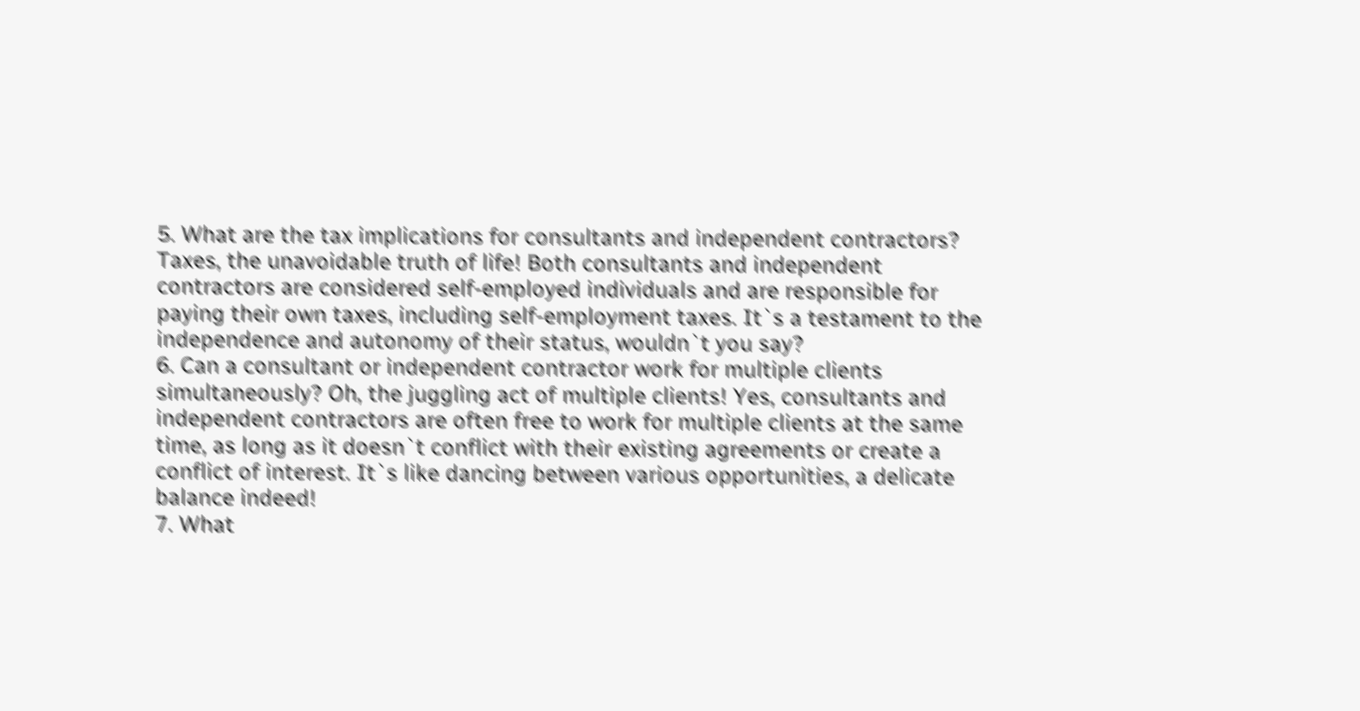5. What are the tax implications for consultants and independent contractors? Taxes, the unavoidable truth of life! Both consultants and independent contractors are considered self-employed individuals and are responsible for paying their own taxes, including self-employment taxes. It`s a testament to the independence and autonomy of their status, wouldn`t you say?
6. Can a consultant or independent contractor work for multiple clients simultaneously? Oh, the juggling act of multiple clients! Yes, consultants and independent contractors are often free to work for multiple clients at the same time, as long as it doesn`t conflict with their existing agreements or create a conflict of interest. It`s like dancing between various opportunities, a delicate balance indeed!
7. What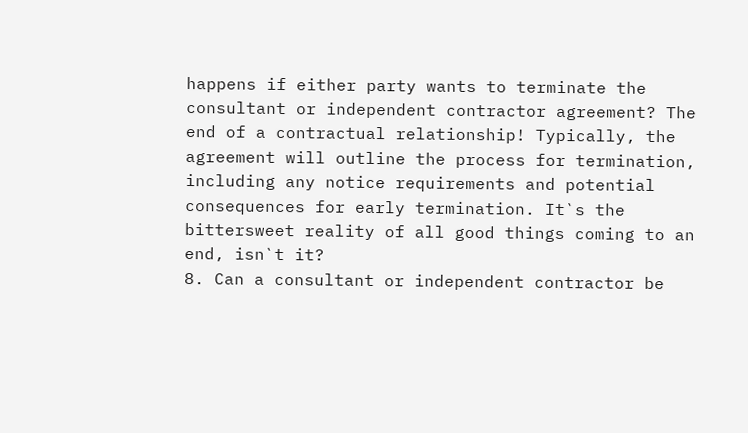happens if either party wants to terminate the consultant or independent contractor agreement? The end of a contractual relationship! Typically, the agreement will outline the process for termination, including any notice requirements and potential consequences for early termination. It`s the bittersweet reality of all good things coming to an end, isn`t it?
8. Can a consultant or independent contractor be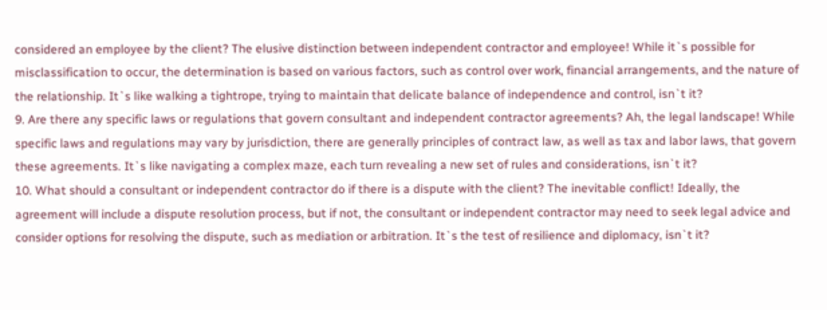considered an employee by the client? The elusive distinction between independent contractor and employee! While it`s possible for misclassification to occur, the determination is based on various factors, such as control over work, financial arrangements, and the nature of the relationship. It`s like walking a tightrope, trying to maintain that delicate balance of independence and control, isn`t it?
9. Are there any specific laws or regulations that govern consultant and independent contractor agreements? Ah, the legal landscape! While specific laws and regulations may vary by jurisdiction, there are generally principles of contract law, as well as tax and labor laws, that govern these agreements. It`s like navigating a complex maze, each turn revealing a new set of rules and considerations, isn`t it?
10. What should a consultant or independent contractor do if there is a dispute with the client? The inevitable conflict! Ideally, the agreement will include a dispute resolution process, but if not, the consultant or independent contractor may need to seek legal advice and consider options for resolving the dispute, such as mediation or arbitration. It`s the test of resilience and diplomacy, isn`t it?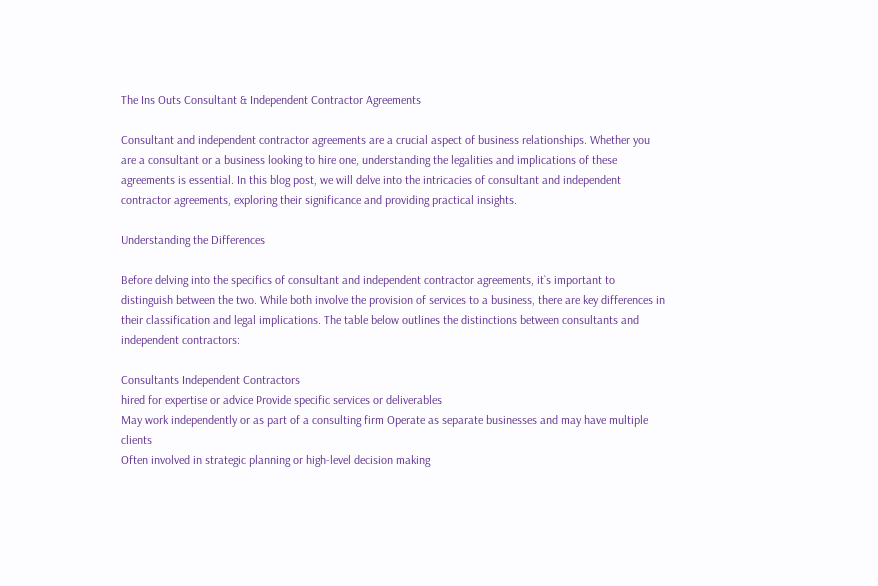The Ins Outs Consultant & Independent Contractor Agreements

Consultant and independent contractor agreements are a crucial aspect of business relationships. Whether you are a consultant or a business looking to hire one, understanding the legalities and implications of these agreements is essential. In this blog post, we will delve into the intricacies of consultant and independent contractor agreements, exploring their significance and providing practical insights.

Understanding the Differences

Before delving into the specifics of consultant and independent contractor agreements, it`s important to distinguish between the two. While both involve the provision of services to a business, there are key differences in their classification and legal implications. The table below outlines the distinctions between consultants and independent contractors:

Consultants Independent Contractors
hired for expertise or advice Provide specific services or deliverables
May work independently or as part of a consulting firm Operate as separate businesses and may have multiple clients
Often involved in strategic planning or high-level decision making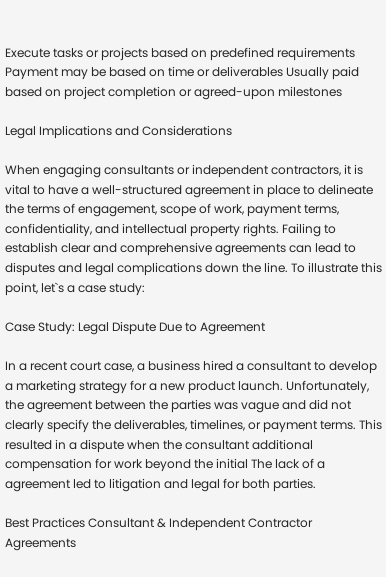Execute tasks or projects based on predefined requirements
Payment may be based on time or deliverables Usually paid based on project completion or agreed-upon milestones

Legal Implications and Considerations

When engaging consultants or independent contractors, it is vital to have a well-structured agreement in place to delineate the terms of engagement, scope of work, payment terms, confidentiality, and intellectual property rights. Failing to establish clear and comprehensive agreements can lead to disputes and legal complications down the line. To illustrate this point, let`s a case study:

Case Study: Legal Dispute Due to Agreement

In a recent court case, a business hired a consultant to develop a marketing strategy for a new product launch. Unfortunately, the agreement between the parties was vague and did not clearly specify the deliverables, timelines, or payment terms. This resulted in a dispute when the consultant additional compensation for work beyond the initial The lack of a agreement led to litigation and legal for both parties.

Best Practices Consultant & Independent Contractor Agreements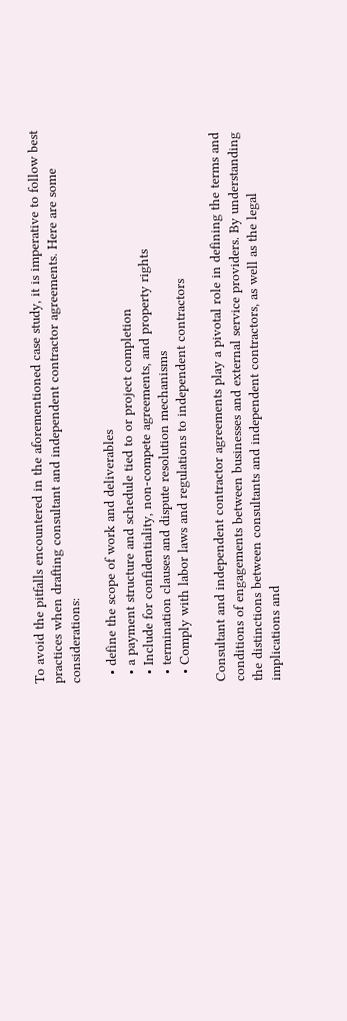To avoid the pitfalls encountered in the aforementioned case study, it is imperative to follow best practices when drafting consultant and independent contractor agreements. Here are some considerations:

  • define the scope of work and deliverables
  • a payment structure and schedule tied to or project completion
  • Include for confidentiality, non-compete agreements, and property rights
  • termination clauses and dispute resolution mechanisms
  • Comply with labor laws and regulations to independent contractors

Consultant and independent contractor agreements play a pivotal role in defining the terms and conditions of engagements between businesses and external service providers. By understanding the distinctions between consultants and independent contractors, as well as the legal implications and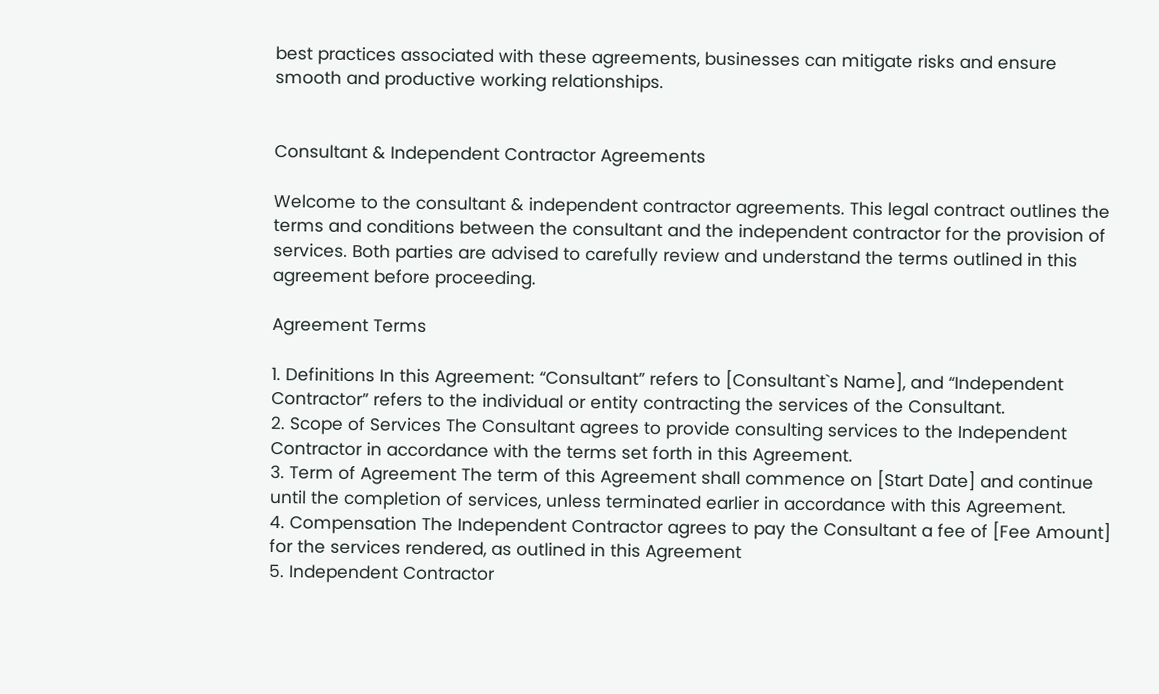best practices associated with these agreements, businesses can mitigate risks and ensure smooth and productive working relationships.


Consultant & Independent Contractor Agreements

Welcome to the consultant & independent contractor agreements. This legal contract outlines the terms and conditions between the consultant and the independent contractor for the provision of services. Both parties are advised to carefully review and understand the terms outlined in this agreement before proceeding.

Agreement Terms

1. Definitions In this Agreement: “Consultant” refers to [Consultant`s Name], and “Independent Contractor” refers to the individual or entity contracting the services of the Consultant.
2. Scope of Services The Consultant agrees to provide consulting services to the Independent Contractor in accordance with the terms set forth in this Agreement.
3. Term of Agreement The term of this Agreement shall commence on [Start Date] and continue until the completion of services, unless terminated earlier in accordance with this Agreement.
4. Compensation The Independent Contractor agrees to pay the Consultant a fee of [Fee Amount] for the services rendered, as outlined in this Agreement
5. Independent Contractor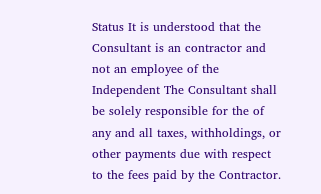Status It is understood that the Consultant is an contractor and not an employee of the Independent The Consultant shall be solely responsible for the of any and all taxes, withholdings, or other payments due with respect to the fees paid by the Contractor.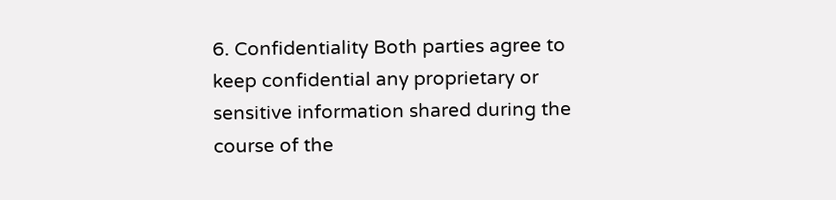6. Confidentiality Both parties agree to keep confidential any proprietary or sensitive information shared during the course of the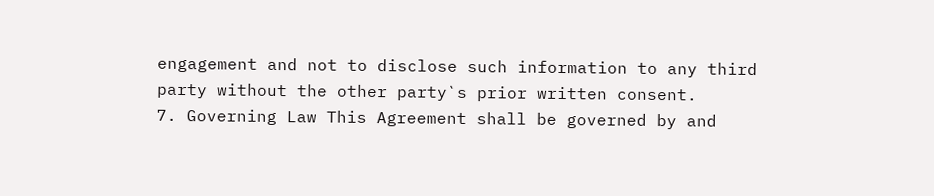engagement and not to disclose such information to any third party without the other party`s prior written consent.
7. Governing Law This Agreement shall be governed by and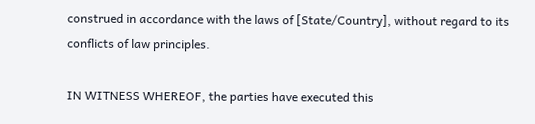construed in accordance with the laws of [State/Country], without regard to its conflicts of law principles.

IN WITNESS WHEREOF, the parties have executed this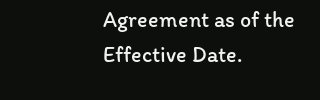Agreement as of the Effective Date.